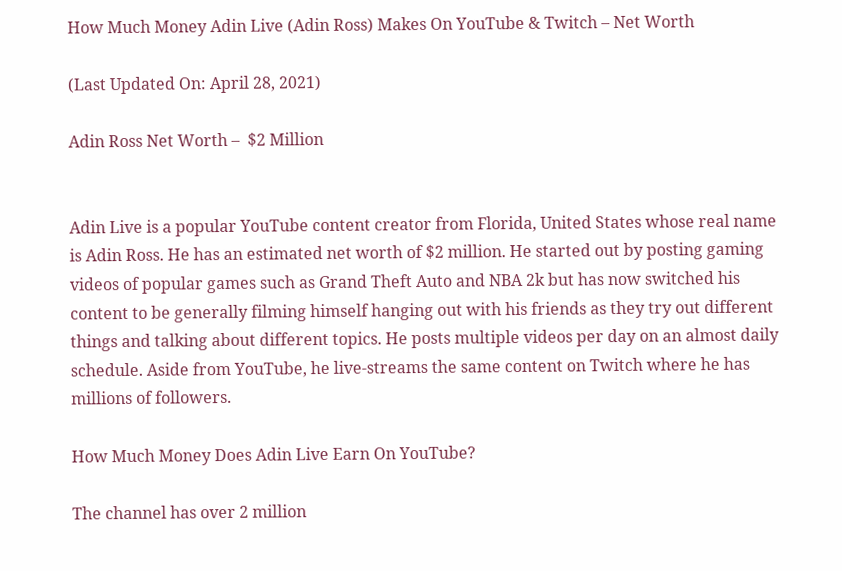How Much Money Adin Live (Adin Ross) Makes On YouTube & Twitch – Net Worth

(Last Updated On: April 28, 2021)

Adin Ross Net Worth –  $2 Million


Adin Live is a popular YouTube content creator from Florida, United States whose real name is Adin Ross. He has an estimated net worth of $2 million. He started out by posting gaming videos of popular games such as Grand Theft Auto and NBA 2k but has now switched his content to be generally filming himself hanging out with his friends as they try out different things and talking about different topics. He posts multiple videos per day on an almost daily schedule. Aside from YouTube, he live-streams the same content on Twitch where he has millions of followers.

How Much Money Does Adin Live Earn On YouTube?

The channel has over 2 million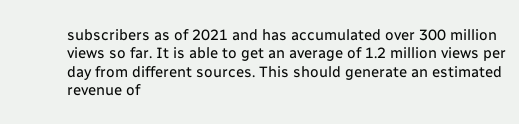subscribers as of 2021 and has accumulated over 300 million views so far. It is able to get an average of 1.2 million views per day from different sources. This should generate an estimated revenue of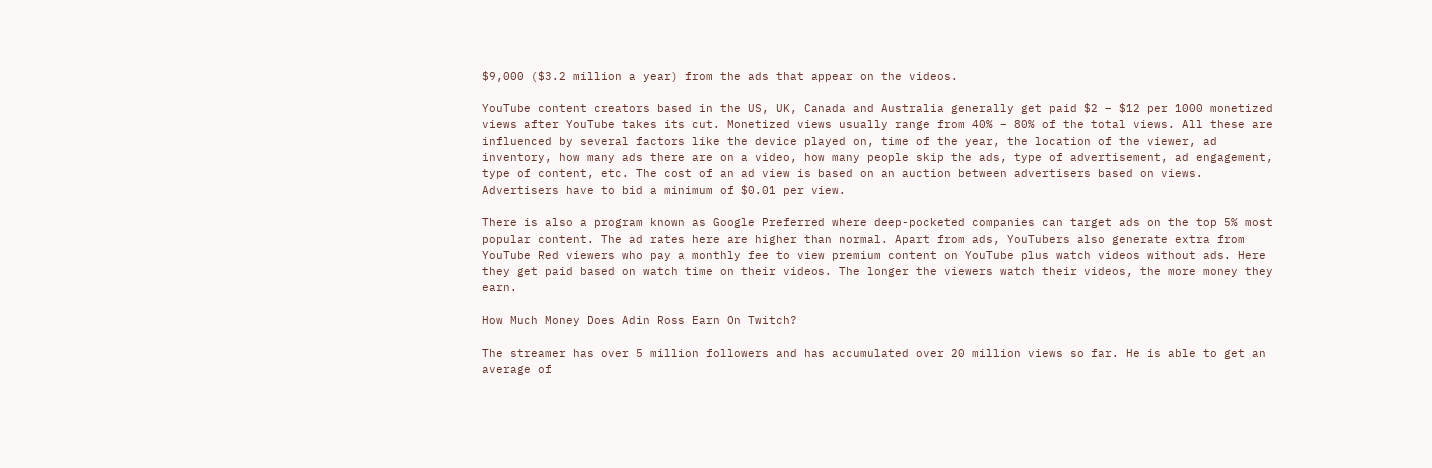$9,000 ($3.2 million a year) from the ads that appear on the videos.

YouTube content creators based in the US, UK, Canada and Australia generally get paid $2 – $12 per 1000 monetized views after YouTube takes its cut. Monetized views usually range from 40% – 80% of the total views. All these are influenced by several factors like the device played on, time of the year, the location of the viewer, ad inventory, how many ads there are on a video, how many people skip the ads, type of advertisement, ad engagement, type of content, etc. The cost of an ad view is based on an auction between advertisers based on views. Advertisers have to bid a minimum of $0.01 per view.

There is also a program known as Google Preferred where deep-pocketed companies can target ads on the top 5% most popular content. The ad rates here are higher than normal. Apart from ads, YouTubers also generate extra from YouTube Red viewers who pay a monthly fee to view premium content on YouTube plus watch videos without ads. Here they get paid based on watch time on their videos. The longer the viewers watch their videos, the more money they earn.

How Much Money Does Adin Ross Earn On Twitch?

The streamer has over 5 million followers and has accumulated over 20 million views so far. He is able to get an average of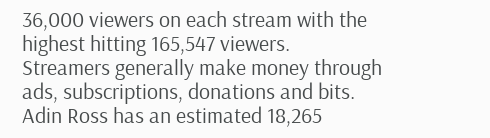36,000 viewers on each stream with the highest hitting 165,547 viewers. Streamers generally make money through ads, subscriptions, donations and bits. Adin Ross has an estimated 18,265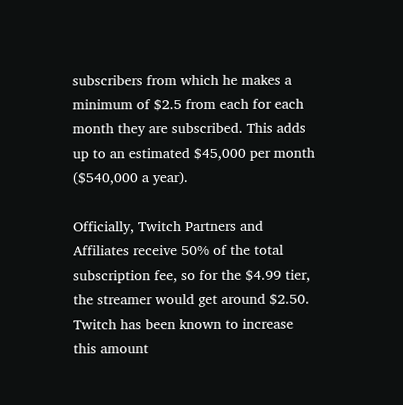subscribers from which he makes a minimum of $2.5 from each for each month they are subscribed. This adds up to an estimated $45,000 per month ($540,000 a year).

Officially, Twitch Partners and Affiliates receive 50% of the total subscription fee, so for the $4.99 tier, the streamer would get around $2.50. Twitch has been known to increase this amount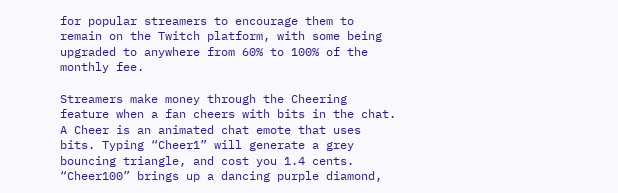for popular streamers to encourage them to remain on the Twitch platform, with some being upgraded to anywhere from 60% to 100% of the monthly fee.

Streamers make money through the Cheering feature when a fan cheers with bits in the chat. A Cheer is an animated chat emote that uses bits. Typing “Cheer1” will generate a grey bouncing triangle, and cost you 1.4 cents. “Cheer100” brings up a dancing purple diamond,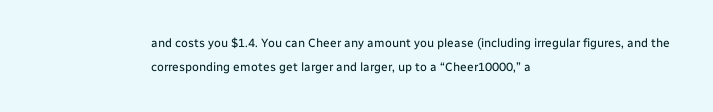and costs you $1.4. You can Cheer any amount you please (including irregular figures, and the corresponding emotes get larger and larger, up to a “Cheer10000,” a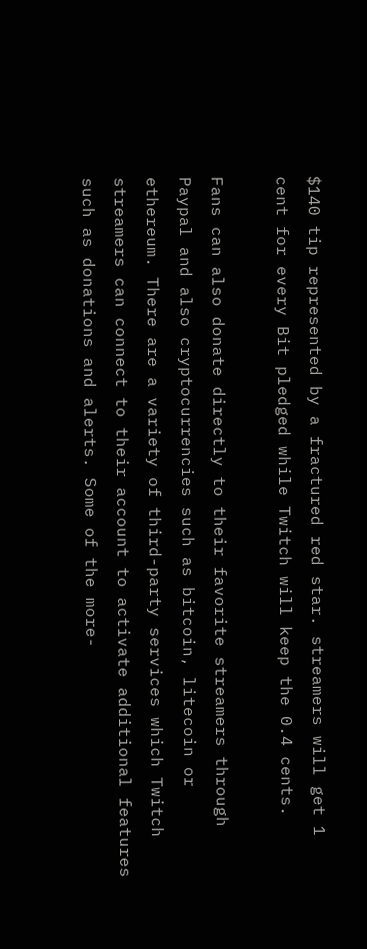$140 tip represented by a fractured red star. streamers will get 1 cent for every Bit pledged while Twitch will keep the 0.4 cents.

Fans can also donate directly to their favorite streamers through Paypal and also cryptocurrencies such as bitcoin, litecoin or ethereum. There are a variety of third-party services which Twitch streamers can connect to their account to activate additional features such as donations and alerts. Some of the more-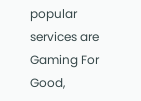popular services are Gaming For Good,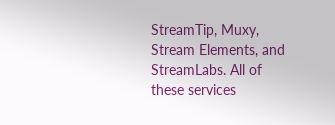StreamTip, Muxy, Stream Elements, and StreamLabs. All of these services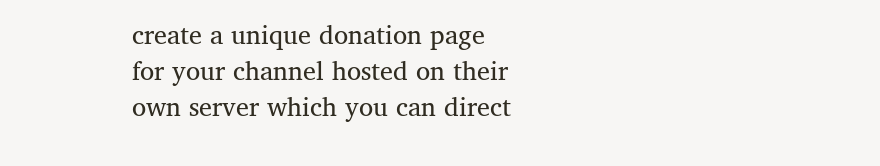create a unique donation page for your channel hosted on their own server which you can direct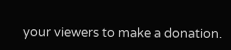your viewers to make a donation.